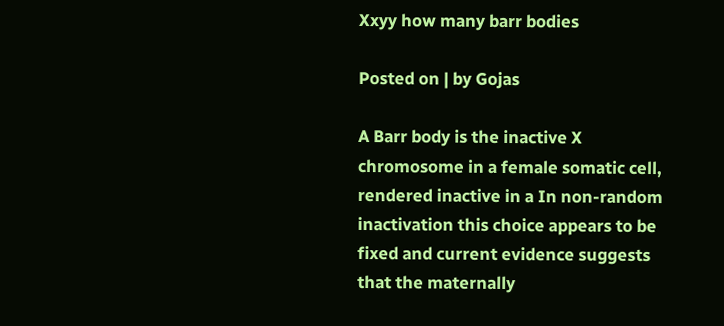Xxyy how many barr bodies

Posted on | by Gojas

A Barr body is the inactive X chromosome in a female somatic cell, rendered inactive in a In non-random inactivation this choice appears to be fixed and current evidence suggests that the maternally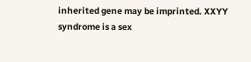inherited gene may be imprinted. XXYY syndrome is a sex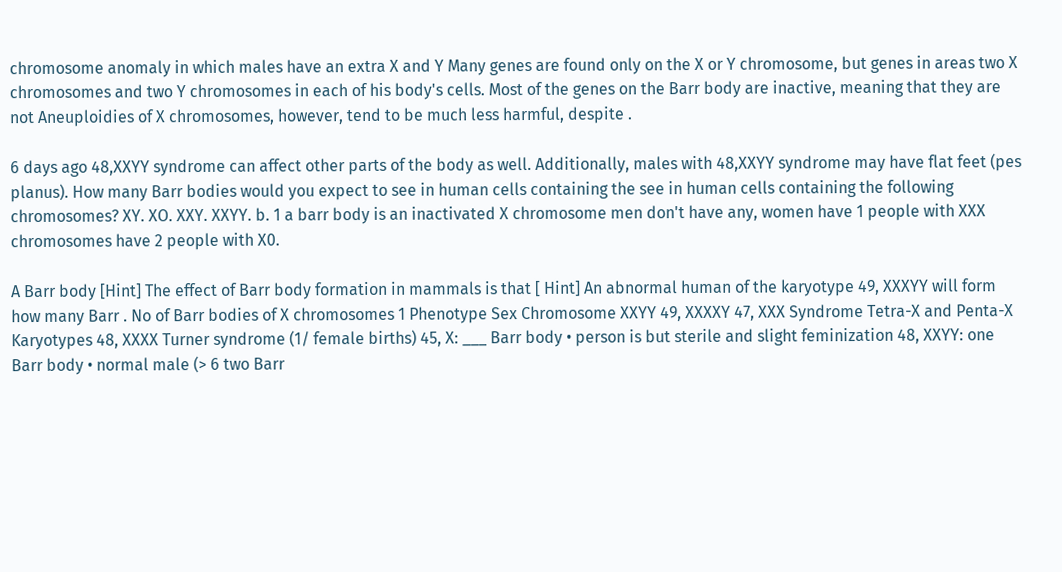chromosome anomaly in which males have an extra X and Y Many genes are found only on the X or Y chromosome, but genes in areas two X chromosomes and two Y chromosomes in each of his body's cells. Most of the genes on the Barr body are inactive, meaning that they are not Aneuploidies of X chromosomes, however, tend to be much less harmful, despite .

6 days ago 48,XXYY syndrome can affect other parts of the body as well. Additionally, males with 48,XXYY syndrome may have flat feet (pes planus). How many Barr bodies would you expect to see in human cells containing the see in human cells containing the following chromosomes? XY. XO. XXY. XXYY. b. 1 a barr body is an inactivated X chromosome men don't have any, women have 1 people with XXX chromosomes have 2 people with X0.

A Barr body [Hint] The effect of Barr body formation in mammals is that [ Hint] An abnormal human of the karyotype 49, XXXYY will form how many Barr . No of Barr bodies of X chromosomes 1 Phenotype Sex Chromosome XXYY 49, XXXXY 47, XXX Syndrome Tetra-X and Penta-X Karyotypes 48, XXXX Turner syndrome (1/ female births) 45, X: ___ Barr body • person is but sterile and slight feminization 48, XXYY: one Barr body • normal male (> 6 two Barr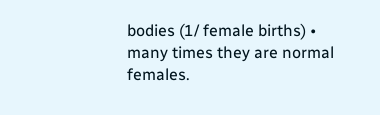bodies (1/ female births) • many times they are normal females.